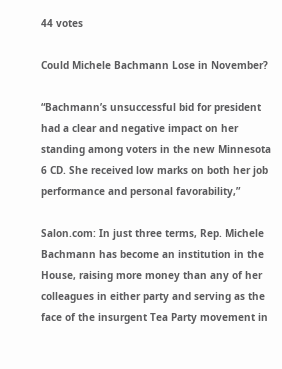44 votes

Could Michele Bachmann Lose in November?

“Bachmann’s unsuccessful bid for president had a clear and negative impact on her standing among voters in the new Minnesota 6 CD. She received low marks on both her job performance and personal favorability,”

Salon.com: In just three terms, Rep. Michele Bachmann has become an institution in the House, raising more money than any of her colleagues in either party and serving as the face of the insurgent Tea Party movement in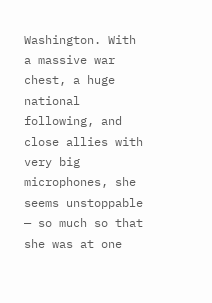Washington. With a massive war chest, a huge national following, and close allies with very big microphones, she seems unstoppable — so much so that she was at one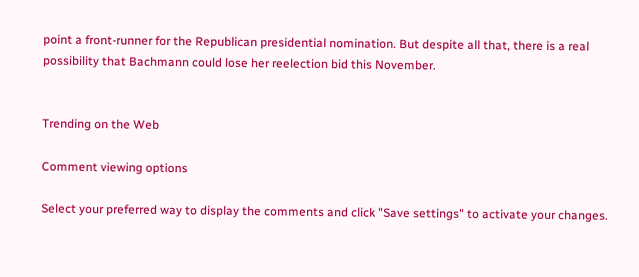point a front-runner for the Republican presidential nomination. But despite all that, there is a real possibility that Bachmann could lose her reelection bid this November.


Trending on the Web

Comment viewing options

Select your preferred way to display the comments and click "Save settings" to activate your changes.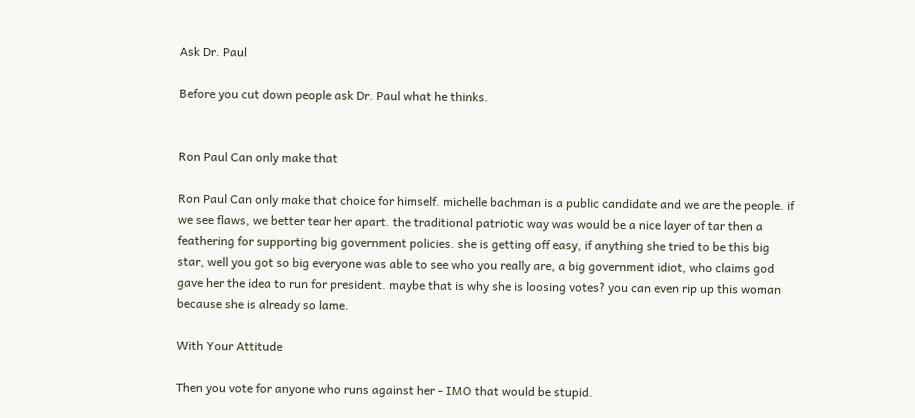Ask Dr. Paul

Before you cut down people ask Dr. Paul what he thinks.


Ron Paul Can only make that

Ron Paul Can only make that choice for himself. michelle bachman is a public candidate and we are the people. if we see flaws, we better tear her apart. the traditional patriotic way was would be a nice layer of tar then a feathering for supporting big government policies. she is getting off easy, if anything she tried to be this big star, well you got so big everyone was able to see who you really are, a big government idiot, who claims god gave her the idea to run for president. maybe that is why she is loosing votes? you can even rip up this woman because she is already so lame.

With Your Attitude

Then you vote for anyone who runs against her - IMO that would be stupid.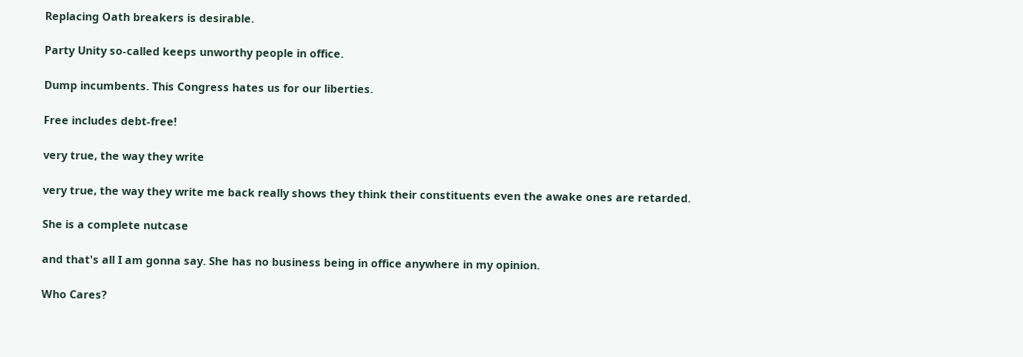Replacing Oath breakers is desirable.

Party Unity so-called keeps unworthy people in office.

Dump incumbents. This Congress hates us for our liberties.

Free includes debt-free!

very true, the way they write

very true, the way they write me back really shows they think their constituents even the awake ones are retarded.

She is a complete nutcase

and that's all I am gonna say. She has no business being in office anywhere in my opinion.

Who Cares?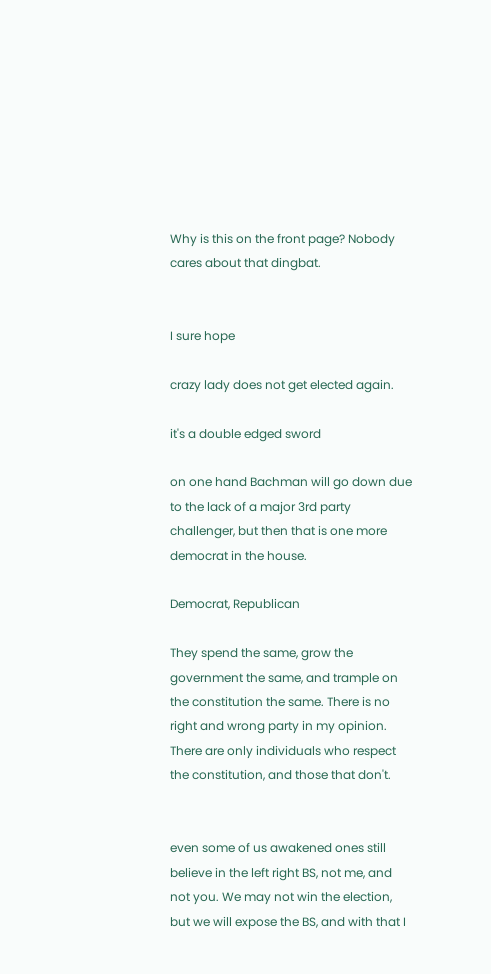Why is this on the front page? Nobody cares about that dingbat.


I sure hope

crazy lady does not get elected again.

it's a double edged sword

on one hand Bachman will go down due to the lack of a major 3rd party challenger, but then that is one more democrat in the house.

Democrat, Republican

They spend the same, grow the government the same, and trample on the constitution the same. There is no right and wrong party in my opinion. There are only individuals who respect the constitution, and those that don't.


even some of us awakened ones still believe in the left right BS, not me, and not you. We may not win the election, but we will expose the BS, and with that I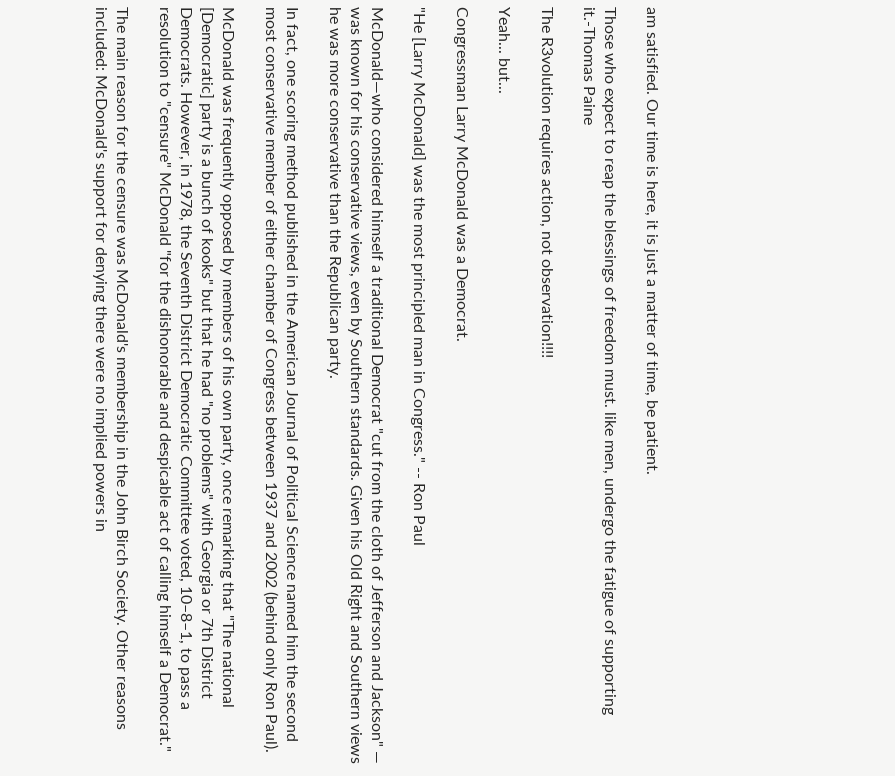am satisfied. Our time is here, it is just a matter of time, be patient.

Those who expect to reap the blessings of freedom must. like men, undergo the fatigue of supporting it.-Thomas Paine

The R3volution requires action, not observation!!!!

Yeah... but...

Congressman Larry McDonald was a Democrat.

"He [Larry McDonald] was the most principled man in Congress." -- Ron Paul

McDonald—who considered himself a traditional Democrat "cut from the cloth of Jefferson and Jackson" — was known for his conservative views, even by Southern standards. Given his Old Right and Southern views he was more conservative than the Republican party.

In fact, one scoring method published in the American Journal of Political Science named him the second most conservative member of either chamber of Congress between 1937 and 2002 (behind only Ron Paul).

McDonald was frequently opposed by members of his own party, once remarking that "The national [Democratic] party is a bunch of kooks" but that he had "no problems" with Georgia or 7th District Democrats. However, in 1978, the Seventh District Democratic Committee voted, 10–8–1, to pass a resolution to "censure" McDonald "for the dishonorable and despicable act of calling himself a Democrat."

The main reason for the censure was McDonald's membership in the John Birch Society. Other reasons included: McDonald's support for denying there were no implied powers in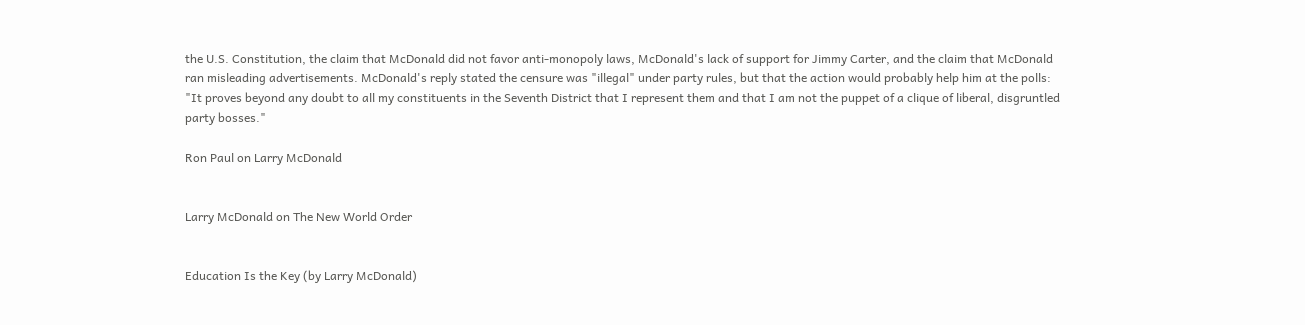the U.S. Constitution, the claim that McDonald did not favor anti-monopoly laws, McDonald's lack of support for Jimmy Carter, and the claim that McDonald ran misleading advertisements. McDonald's reply stated the censure was "illegal" under party rules, but that the action would probably help him at the polls: "It proves beyond any doubt to all my constituents in the Seventh District that I represent them and that I am not the puppet of a clique of liberal, disgruntled party bosses."

Ron Paul on Larry McDonald


Larry McDonald on The New World Order


Education Is the Key (by Larry McDonald)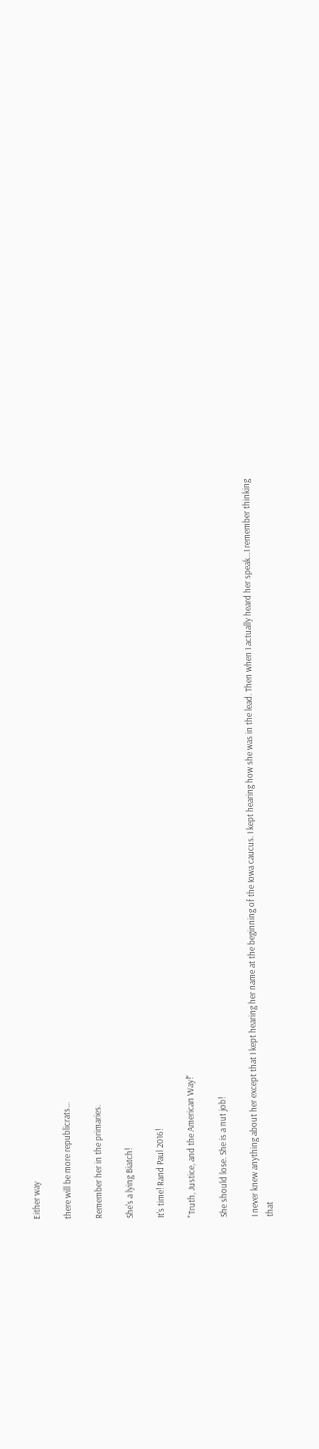Either way

there will be more republicrats...

Remember her in the primaries.

She's a lying Biatch!

It's time! Rand Paul 2016!

"Truth, Justice, and the American Way!"

She should lose. She is a nut job!

I never knew anything about her except that I kept hearing her name at the beginning of the Iowa caucus. I kept hearing how she was in the lead. Then when I actually heard her speak…I remember thinking that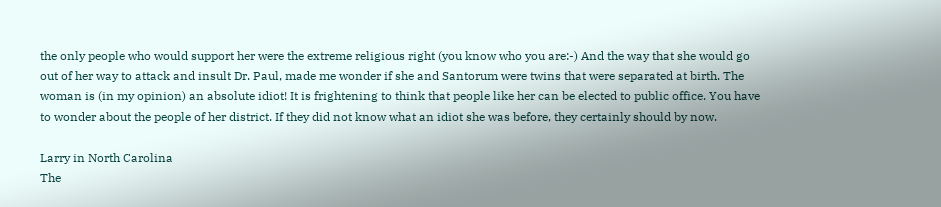the only people who would support her were the extreme religious right (you know who you are:-) And the way that she would go out of her way to attack and insult Dr. Paul, made me wonder if she and Santorum were twins that were separated at birth. The woman is (in my opinion) an absolute idiot! It is frightening to think that people like her can be elected to public office. You have to wonder about the people of her district. If they did not know what an idiot she was before, they certainly should by now.

Larry in North Carolina
The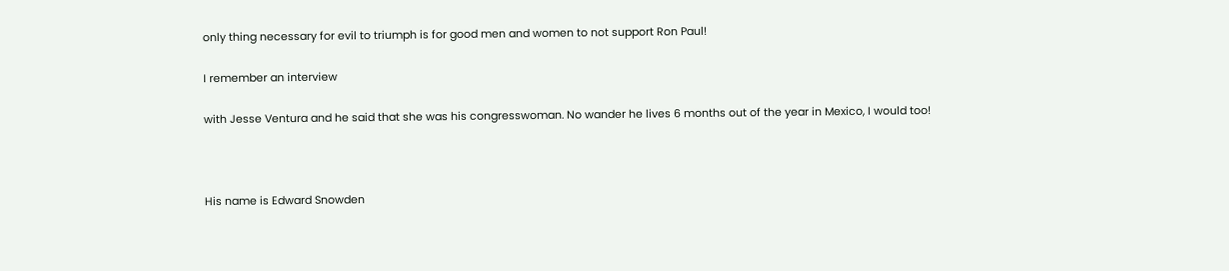only thing necessary for evil to triumph is for good men and women to not support Ron Paul!

I remember an interview

with Jesse Ventura and he said that she was his congresswoman. No wander he lives 6 months out of the year in Mexico, I would too!



His name is Edward Snowden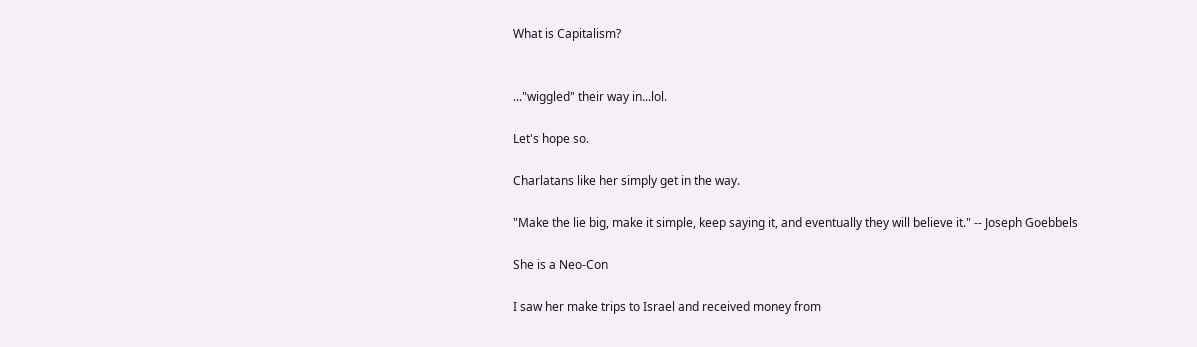What is Capitalism?


..."wiggled" their way in...lol.

Let's hope so.

Charlatans like her simply get in the way.

"Make the lie big, make it simple, keep saying it, and eventually they will believe it." -- Joseph Goebbels

She is a Neo-Con

I saw her make trips to Israel and received money from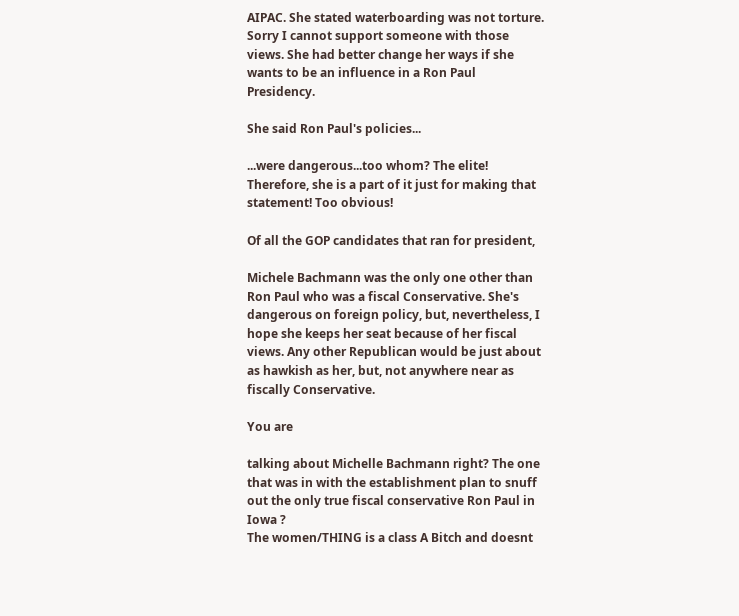AIPAC. She stated waterboarding was not torture. Sorry I cannot support someone with those views. She had better change her ways if she wants to be an influence in a Ron Paul Presidency.

She said Ron Paul's policies...

...were dangerous...too whom? The elite! Therefore, she is a part of it just for making that statement! Too obvious!

Of all the GOP candidates that ran for president,

Michele Bachmann was the only one other than Ron Paul who was a fiscal Conservative. She's dangerous on foreign policy, but, nevertheless, I hope she keeps her seat because of her fiscal views. Any other Republican would be just about as hawkish as her, but, not anywhere near as fiscally Conservative.

You are

talking about Michelle Bachmann right? The one that was in with the establishment plan to snuff out the only true fiscal conservative Ron Paul in Iowa ?
The women/THING is a class A Bitch and doesnt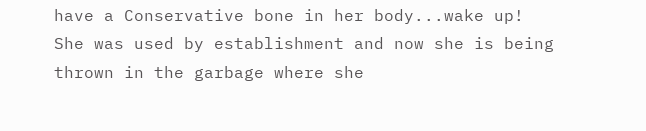have a Conservative bone in her body...wake up!
She was used by establishment and now she is being thrown in the garbage where she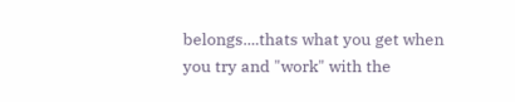belongs....thats what you get when you try and "work" with the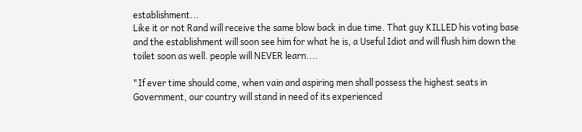establishment...
Like it or not Rand will receive the same blow back in due time. That guy KILLED his voting base and the establishment will soon see him for what he is, a Useful Idiot and will flush him down the toilet soon as well. people will NEVER learn....

"If ever time should come, when vain and aspiring men shall possess the highest seats in Government, our country will stand in need of its experienced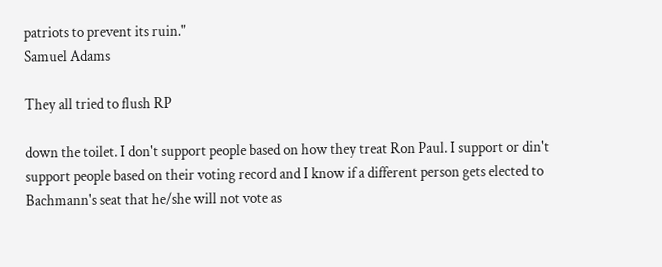patriots to prevent its ruin."
Samuel Adams

They all tried to flush RP

down the toilet. I don't support people based on how they treat Ron Paul. I support or din't support people based on their voting record and I know if a different person gets elected to Bachmann's seat that he/she will not vote as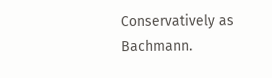Conservatively as Bachmann.